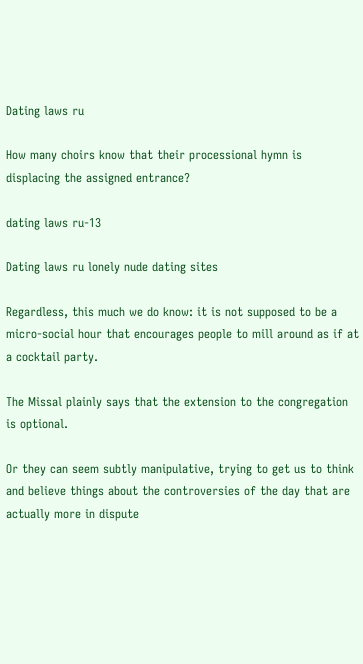Dating laws ru

How many choirs know that their processional hymn is displacing the assigned entrance?

dating laws ru-13

Dating laws ru lonely nude dating sites

Regardless, this much we do know: it is not supposed to be a micro-social hour that encourages people to mill around as if at a cocktail party.

The Missal plainly says that the extension to the congregation is optional.

Or they can seem subtly manipulative, trying to get us to think and believe things about the controversies of the day that are actually more in dispute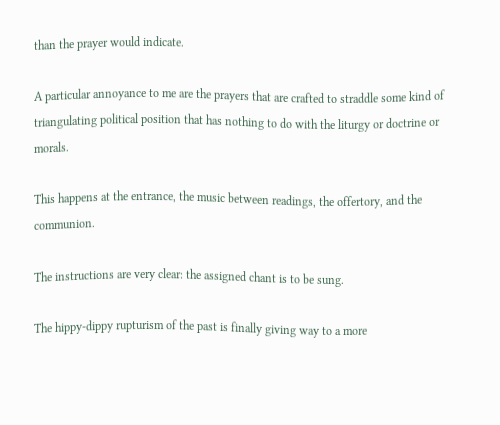than the prayer would indicate.

A particular annoyance to me are the prayers that are crafted to straddle some kind of triangulating political position that has nothing to do with the liturgy or doctrine or morals.

This happens at the entrance, the music between readings, the offertory, and the communion.

The instructions are very clear: the assigned chant is to be sung.

The hippy-dippy rupturism of the past is finally giving way to a more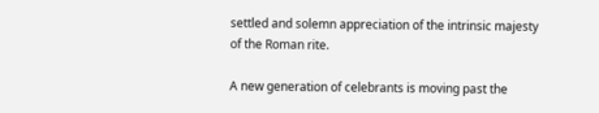settled and solemn appreciation of the intrinsic majesty of the Roman rite.

A new generation of celebrants is moving past the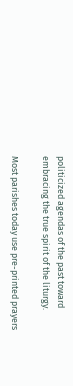politicized agendas of the past toward embracing the true spirit of the liturgy.

Most parishes today use pre-printed prayers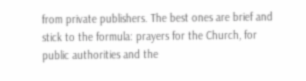from private publishers. The best ones are brief and stick to the formula: prayers for the Church, for public authorities and the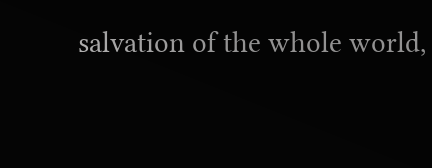salvation of the whole world,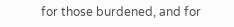for those burdened, and for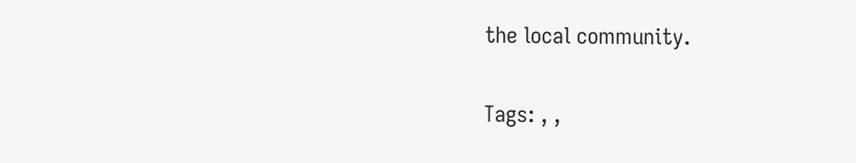the local community.

Tags: , ,